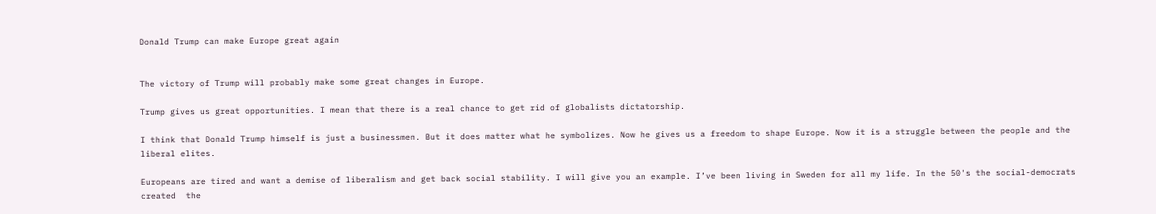Donald Trump can make Europe great again


The victory of Trump will probably make some great changes in Europe.

Trump gives us great opportunities. I mean that there is a real chance to get rid of globalists dictatorship.

I think that Donald Trump himself is just a businessmen. But it does matter what he symbolizes. Now he gives us a freedom to shape Europe. Now it is a struggle between the people and the liberal elites.

Europeans are tired and want a demise of liberalism and get back social stability. I will give you an example. I’ve been living in Sweden for all my life. In the 50's the social-democrats created  the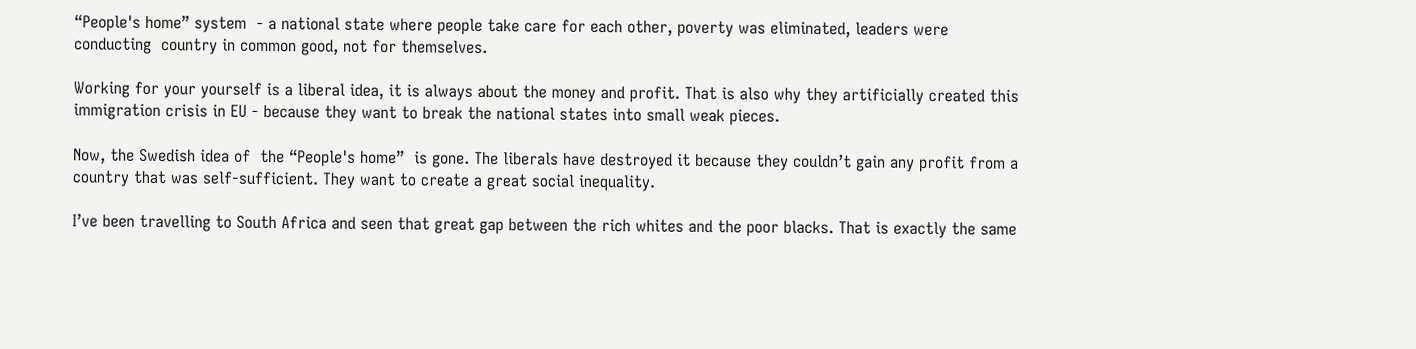“People's home” system  - a national state where people take care for each other, poverty was eliminated, leaders were conducting  country in common good, not for themselves.

Working for your yourself is a liberal idea, it is always about the money and profit. That is also why they artificially created this immigration crisis in EU - because they want to break the national states into small weak pieces.

Now, the Swedish idea of  the “People's home”  is gone. The liberals have destroyed it because they couldn’t gain any profit from a country that was self-sufficient. They want to create a great social inequality.

I’ve been travelling to South Africa and seen that great gap between the rich whites and the poor blacks. That is exactly the same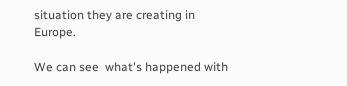situation they are creating in Europe.

We can see  what's happened with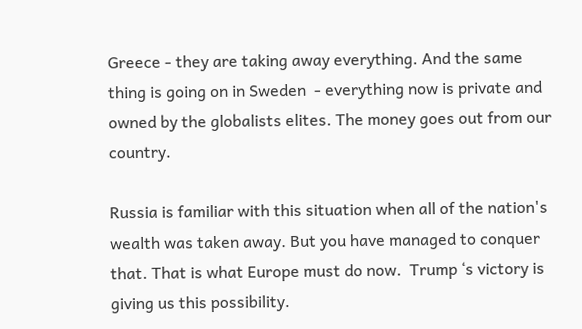Greece - they are taking away everything. And the same thing is going on in Sweden  - everything now is private and owned by the globalists elites. The money goes out from our country.

Russia is familiar with this situation when all of the nation's wealth was taken away. But you have managed to conquer that. That is what Europe must do now.  Trump ‘s victory is giving us this possibility.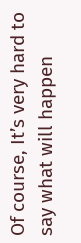Of course, It’s very hard to say what will happen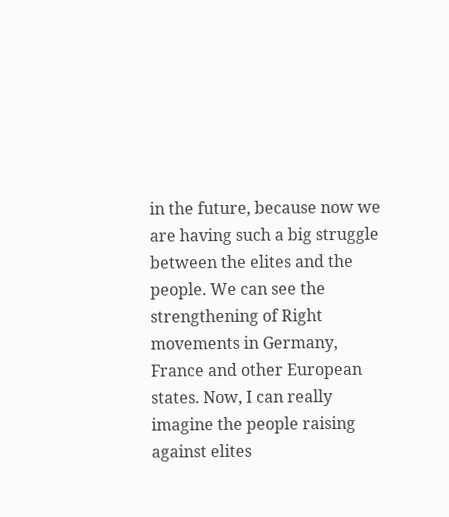in the future, because now we are having such a big struggle between the elites and the people. We can see the strengthening of Right movements in Germany, France and other European states. Now, I can really imagine the people raising against elites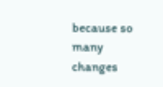because so many changes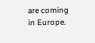are coming in Europe.